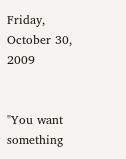Friday, October 30, 2009


"You want something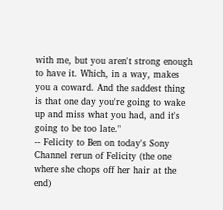with me, but you aren't strong enough to have it. Which, in a way, makes you a coward. And the saddest thing is that one day you're going to wake up and miss what you had, and it's going to be too late."
-- Felicity to Ben on today's Sony Channel rerun of Felicity (the one where she chops off her hair at the end)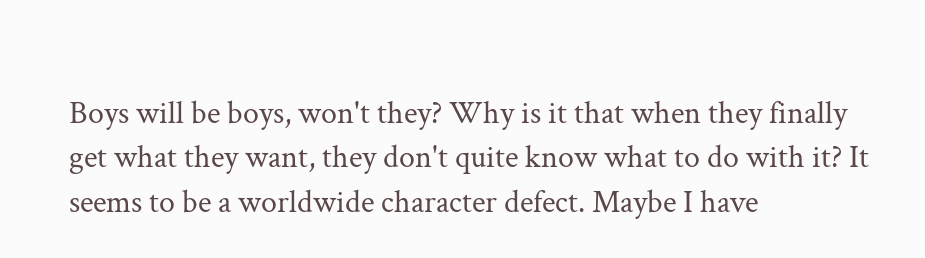Boys will be boys, won't they? Why is it that when they finally get what they want, they don't quite know what to do with it? It seems to be a worldwide character defect. Maybe I have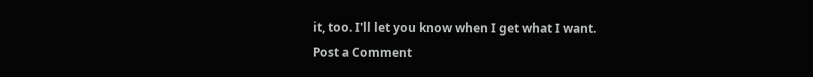it, too. I'll let you know when I get what I want.
Post a Comment